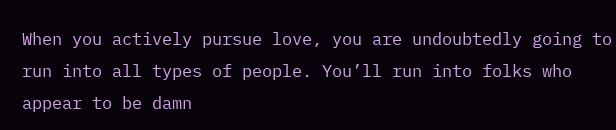When you actively pursue love, you are undoubtedly going to run into all types of people. You’ll run into folks who appear to be damn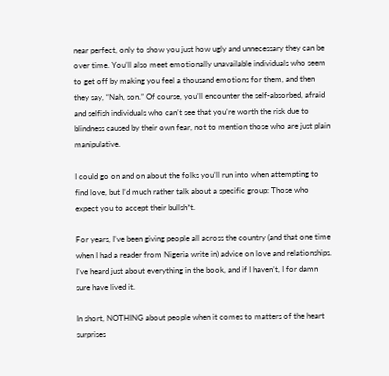near perfect, only to show you just how ugly and unnecessary they can be over time. You’ll also meet emotionally unavailable individuals who seem to get off by making you feel a thousand emotions for them, and then they say, “Nah, son.” Of course, you’ll encounter the self-absorbed, afraid and selfish individuals who can’t see that you’re worth the risk due to blindness caused by their own fear, not to mention those who are just plain manipulative.

I could go on and on about the folks you’ll run into when attempting to find love, but I’d much rather talk about a specific group: Those who expect you to accept their bullsh*t.

For years, I’ve been giving people all across the country (and that one time when I had a reader from Nigeria write in) advice on love and relationships. I’ve heard just about everything in the book, and if I haven’t, I for damn sure have lived it.

In short, NOTHING about people when it comes to matters of the heart surprises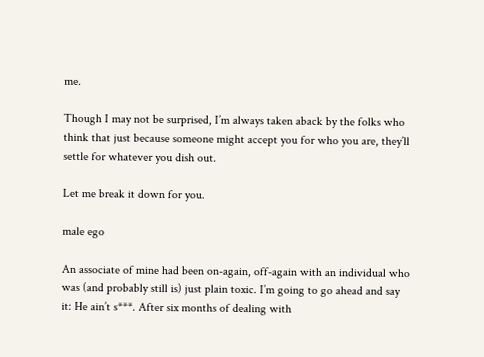me.

Though I may not be surprised, I’m always taken aback by the folks who think that just because someone might accept you for who you are, they’ll settle for whatever you dish out.

Let me break it down for you.

male ego

An associate of mine had been on-again, off-again with an individual who was (and probably still is) just plain toxic. I’m going to go ahead and say it: He ain’t s***. After six months of dealing with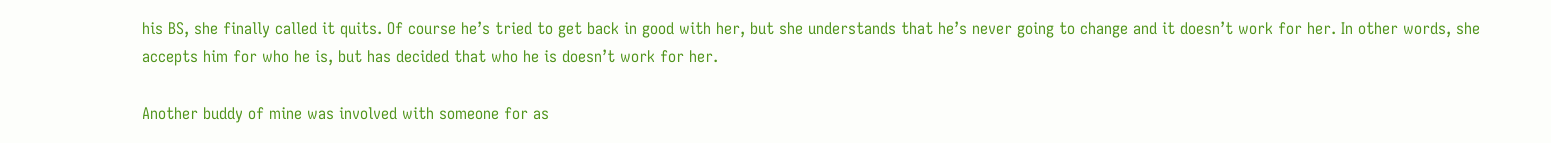his BS, she finally called it quits. Of course he’s tried to get back in good with her, but she understands that he’s never going to change and it doesn’t work for her. In other words, she accepts him for who he is, but has decided that who he is doesn’t work for her.

Another buddy of mine was involved with someone for as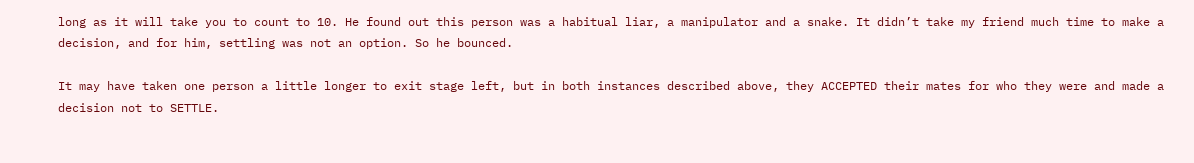long as it will take you to count to 10. He found out this person was a habitual liar, a manipulator and a snake. It didn’t take my friend much time to make a decision, and for him, settling was not an option. So he bounced.

It may have taken one person a little longer to exit stage left, but in both instances described above, they ACCEPTED their mates for who they were and made a decision not to SETTLE.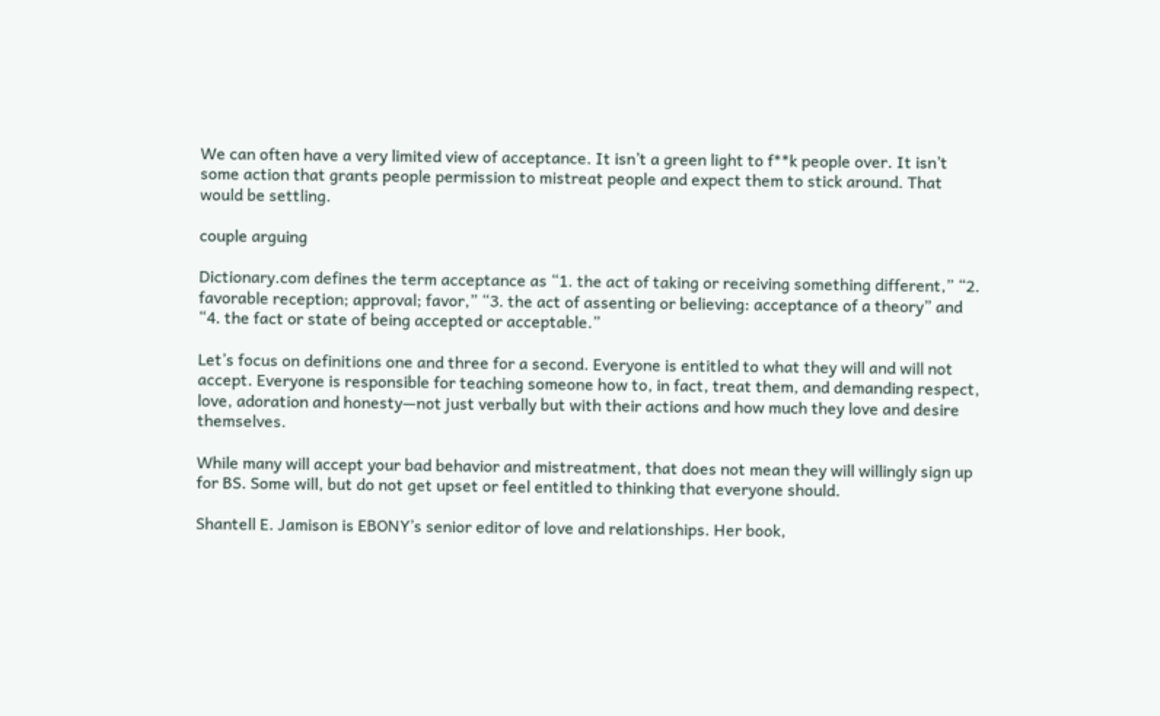We can often have a very limited view of acceptance. It isn’t a green light to f**k people over. It isn’t some action that grants people permission to mistreat people and expect them to stick around. That would be settling.

couple arguing

Dictionary.com defines the term acceptance as “1. the act of taking or receiving something different,” “2. favorable reception; approval; favor,” “3. the act of assenting or believing: acceptance of a theory” and “4. the fact or state of being accepted or acceptable.”

Let’s focus on definitions one and three for a second. Everyone is entitled to what they will and will not accept. Everyone is responsible for teaching someone how to, in fact, treat them, and demanding respect, love, adoration and honesty—not just verbally but with their actions and how much they love and desire themselves.

While many will accept your bad behavior and mistreatment, that does not mean they will willingly sign up for BS. Some will, but do not get upset or feel entitled to thinking that everyone should.

Shantell E. Jamison is EBONY’s senior editor of love and relationships. Her book,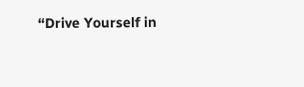“Drive Yourself in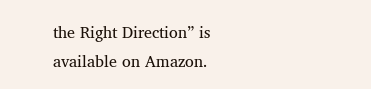the Right Direction” is available on Amazon.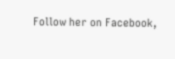Follow her on Facebook,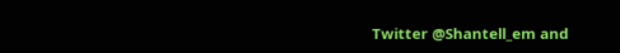Twitter @Shantell_em and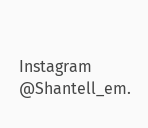Instagram @Shantell_em.